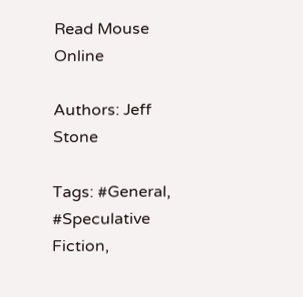Read Mouse Online

Authors: Jeff Stone

Tags: #General, #Speculative Fiction,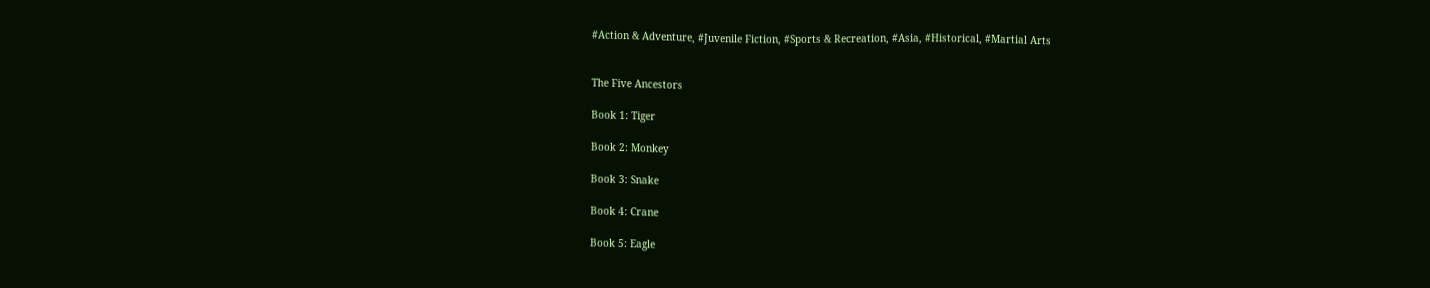#Action & Adventure, #Juvenile Fiction, #Sports & Recreation, #Asia, #Historical, #Martial Arts


The Five Ancestors

Book 1: Tiger

Book 2: Monkey

Book 3: Snake

Book 4: Crane

Book 5: Eagle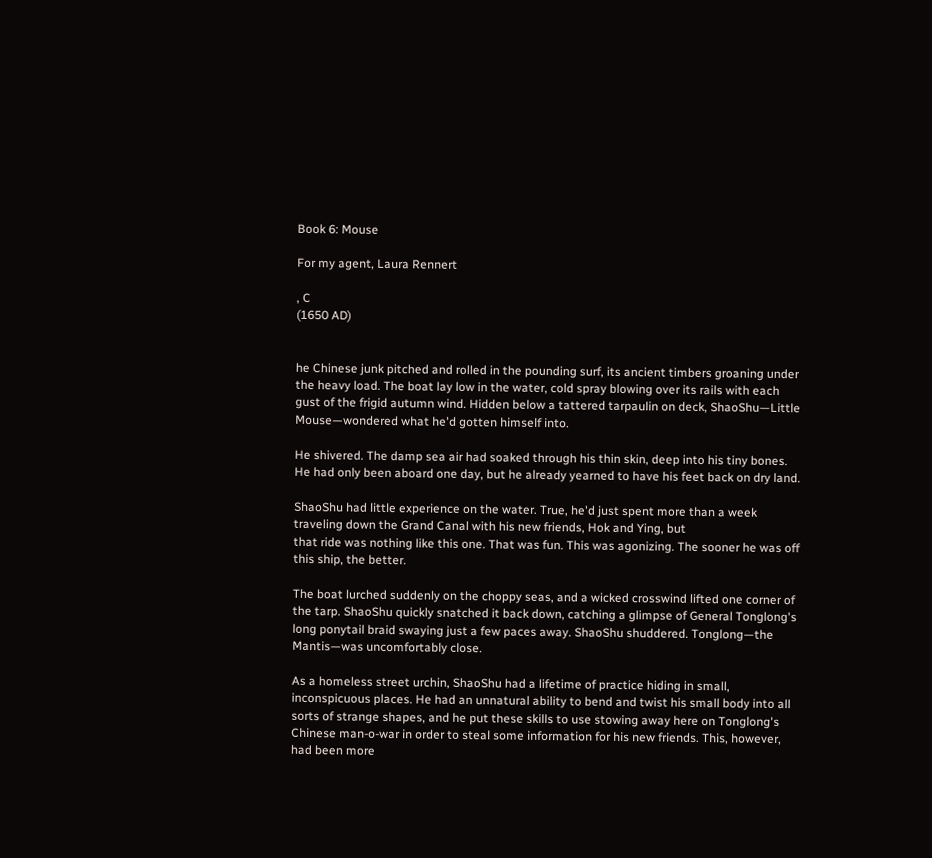Book 6: Mouse

For my agent, Laura Rennert

, C
(1650 AD)


he Chinese junk pitched and rolled in the pounding surf, its ancient timbers groaning under the heavy load. The boat lay low in the water, cold spray blowing over its rails with each gust of the frigid autumn wind. Hidden below a tattered tarpaulin on deck, ShaoShu—Little Mouse—wondered what he'd gotten himself into.

He shivered. The damp sea air had soaked through his thin skin, deep into his tiny bones. He had only been aboard one day, but he already yearned to have his feet back on dry land.

ShaoShu had little experience on the water. True, he'd just spent more than a week traveling down the Grand Canal with his new friends, Hok and Ying, but
that ride was nothing like this one. That was fun. This was agonizing. The sooner he was off this ship, the better.

The boat lurched suddenly on the choppy seas, and a wicked crosswind lifted one corner of the tarp. ShaoShu quickly snatched it back down, catching a glimpse of General Tonglong's long ponytail braid swaying just a few paces away. ShaoShu shuddered. Tonglong—the Mantis—was uncomfortably close.

As a homeless street urchin, ShaoShu had a lifetime of practice hiding in small, inconspicuous places. He had an unnatural ability to bend and twist his small body into all sorts of strange shapes, and he put these skills to use stowing away here on Tonglong's Chinese man-o-war in order to steal some information for his new friends. This, however, had been more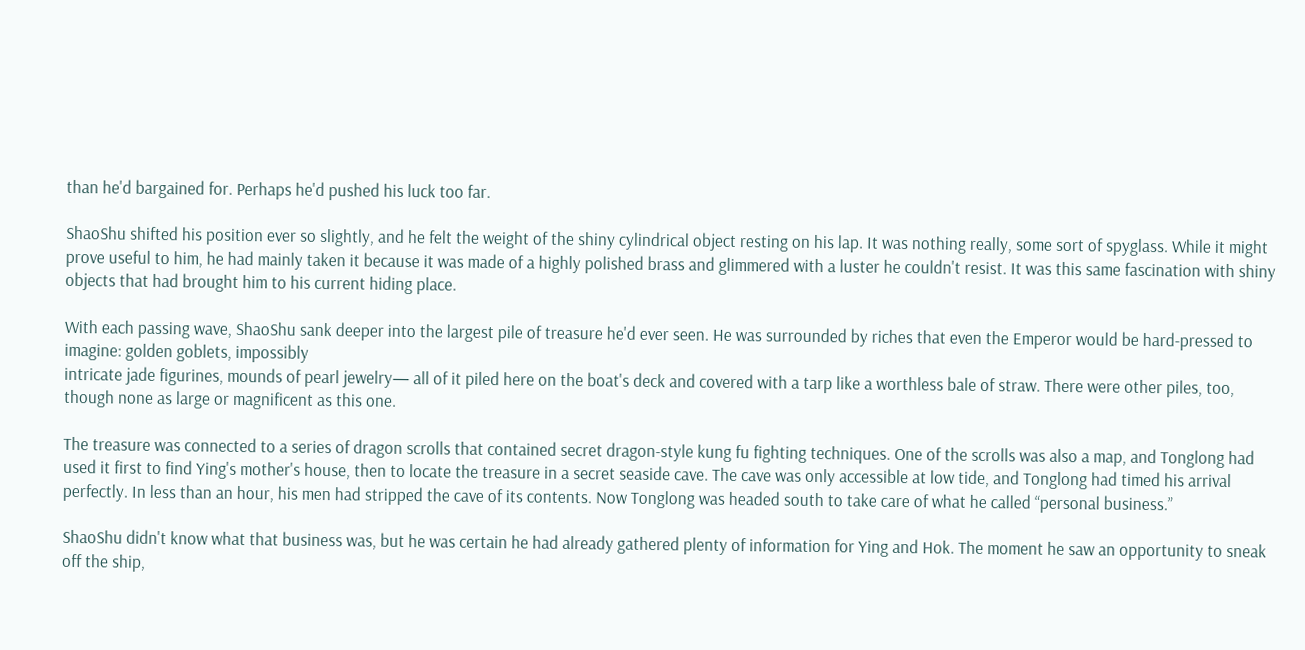than he'd bargained for. Perhaps he'd pushed his luck too far.

ShaoShu shifted his position ever so slightly, and he felt the weight of the shiny cylindrical object resting on his lap. It was nothing really, some sort of spyglass. While it might prove useful to him, he had mainly taken it because it was made of a highly polished brass and glimmered with a luster he couldn't resist. It was this same fascination with shiny objects that had brought him to his current hiding place.

With each passing wave, ShaoShu sank deeper into the largest pile of treasure he'd ever seen. He was surrounded by riches that even the Emperor would be hard-pressed to imagine: golden goblets, impossibly
intricate jade figurines, mounds of pearl jewelry— all of it piled here on the boat's deck and covered with a tarp like a worthless bale of straw. There were other piles, too, though none as large or magnificent as this one.

The treasure was connected to a series of dragon scrolls that contained secret dragon-style kung fu fighting techniques. One of the scrolls was also a map, and Tonglong had used it first to find Ying's mother's house, then to locate the treasure in a secret seaside cave. The cave was only accessible at low tide, and Tonglong had timed his arrival perfectly. In less than an hour, his men had stripped the cave of its contents. Now Tonglong was headed south to take care of what he called “personal business.”

ShaoShu didn't know what that business was, but he was certain he had already gathered plenty of information for Ying and Hok. The moment he saw an opportunity to sneak off the ship,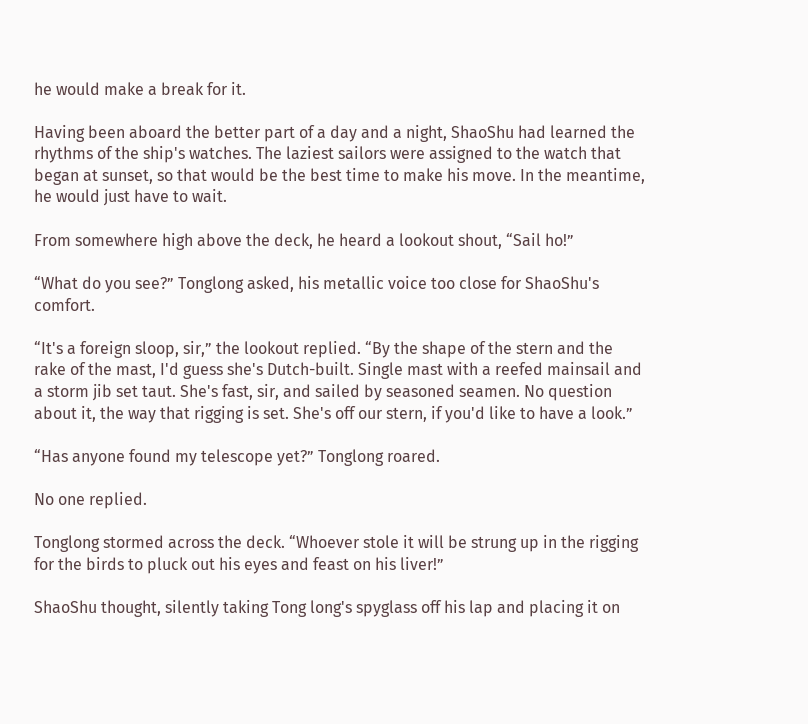he would make a break for it.

Having been aboard the better part of a day and a night, ShaoShu had learned the rhythms of the ship's watches. The laziest sailors were assigned to the watch that began at sunset, so that would be the best time to make his move. In the meantime, he would just have to wait.

From somewhere high above the deck, he heard a lookout shout, “Sail ho!”

“What do you see?” Tonglong asked, his metallic voice too close for ShaoShu's comfort.

“It's a foreign sloop, sir,” the lookout replied. “By the shape of the stern and the rake of the mast, I'd guess she's Dutch-built. Single mast with a reefed mainsail and a storm jib set taut. She's fast, sir, and sailed by seasoned seamen. No question about it, the way that rigging is set. She's off our stern, if you'd like to have a look.”

“Has anyone found my telescope yet?” Tonglong roared.

No one replied.

Tonglong stormed across the deck. “Whoever stole it will be strung up in the rigging for the birds to pluck out his eyes and feast on his liver!”

ShaoShu thought, silently taking Tong long's spyglass off his lap and placing it on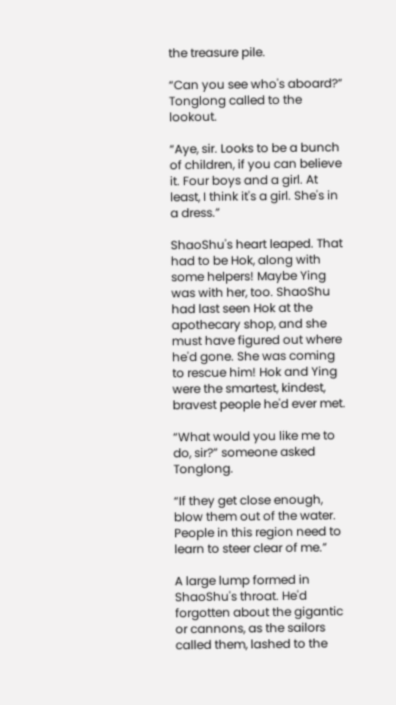the treasure pile.

“Can you see who's aboard?” Tonglong called to the lookout.

“Aye, sir. Looks to be a bunch of children, if you can believe it. Four boys and a girl. At least, I think it's a girl. She's in a dress.”

ShaoShu's heart leaped. That had to be Hok, along with some helpers! Maybe Ying was with her, too. ShaoShu had last seen Hok at the apothecary shop, and she must have figured out where he'd gone. She was coming to rescue him! Hok and Ying were the smartest, kindest, bravest people he'd ever met.

“What would you like me to do, sir?” someone asked Tonglong.

“If they get close enough, blow them out of the water. People in this region need to learn to steer clear of me.”

A large lump formed in ShaoShu's throat. He'd forgotten about the gigantic
or cannons, as the sailors called them, lashed to the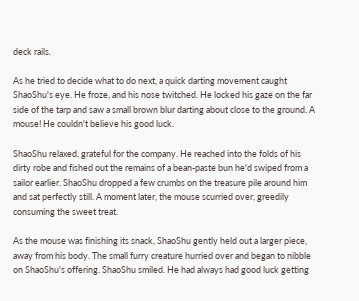deck rails.

As he tried to decide what to do next, a quick darting movement caught ShaoShu's eye. He froze, and his nose twitched. He locked his gaze on the far side of the tarp and saw a small brown blur darting about close to the ground. A mouse! He couldn't believe his good luck.

ShaoShu relaxed, grateful for the company. He reached into the folds of his dirty robe and fished out the remains of a bean-paste bun he'd swiped from a sailor earlier. ShaoShu dropped a few crumbs on the treasure pile around him and sat perfectly still. A moment later, the mouse scurried over, greedily consuming the sweet treat.

As the mouse was finishing its snack, ShaoShu gently held out a larger piece, away from his body. The small furry creature hurried over and began to nibble on ShaoShu's offering. ShaoShu smiled. He had always had good luck getting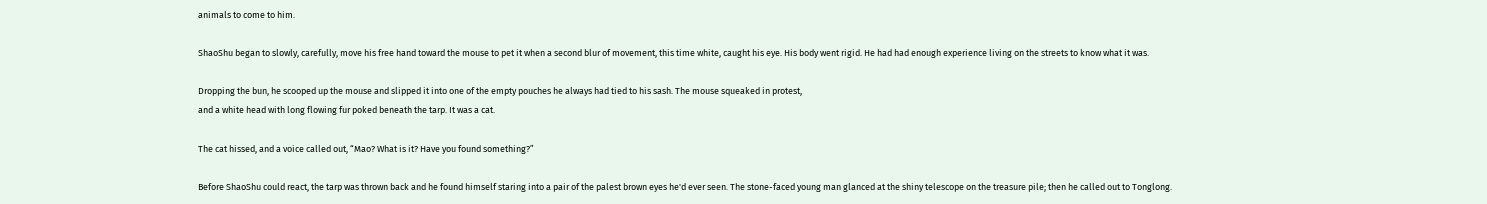animals to come to him.

ShaoShu began to slowly, carefully, move his free hand toward the mouse to pet it when a second blur of movement, this time white, caught his eye. His body went rigid. He had had enough experience living on the streets to know what it was.

Dropping the bun, he scooped up the mouse and slipped it into one of the empty pouches he always had tied to his sash. The mouse squeaked in protest,
and a white head with long flowing fur poked beneath the tarp. It was a cat.

The cat hissed, and a voice called out, “Mao? What is it? Have you found something?”

Before ShaoShu could react, the tarp was thrown back and he found himself staring into a pair of the palest brown eyes he'd ever seen. The stone-faced young man glanced at the shiny telescope on the treasure pile; then he called out to Tonglong.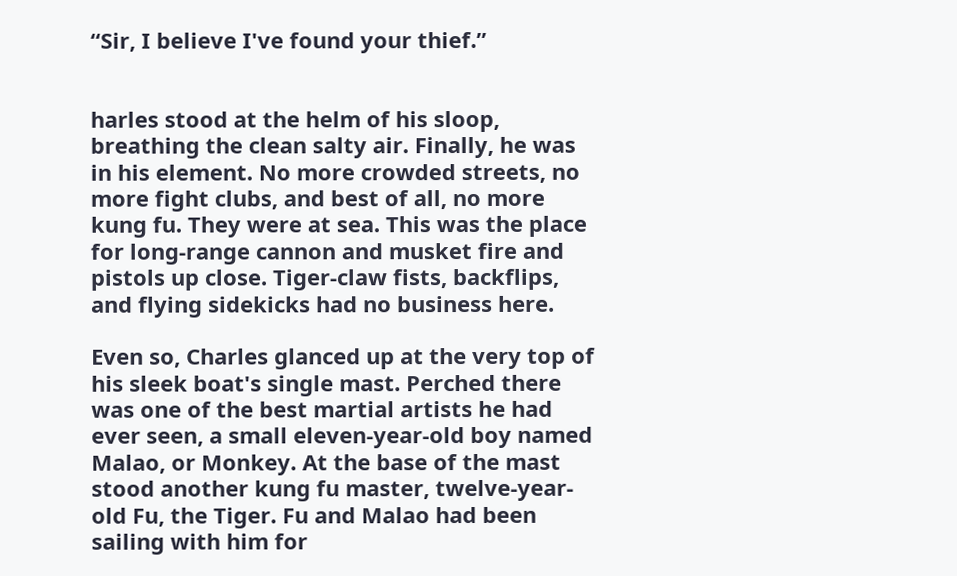“Sir, I believe I've found your thief.”


harles stood at the helm of his sloop, breathing the clean salty air. Finally, he was in his element. No more crowded streets, no more fight clubs, and best of all, no more kung fu. They were at sea. This was the place for long-range cannon and musket fire and pistols up close. Tiger-claw fists, backflips, and flying sidekicks had no business here.

Even so, Charles glanced up at the very top of his sleek boat's single mast. Perched there was one of the best martial artists he had ever seen, a small eleven-year-old boy named Malao, or Monkey. At the base of the mast stood another kung fu master, twelve-year-old Fu, the Tiger. Fu and Malao had been sailing with him for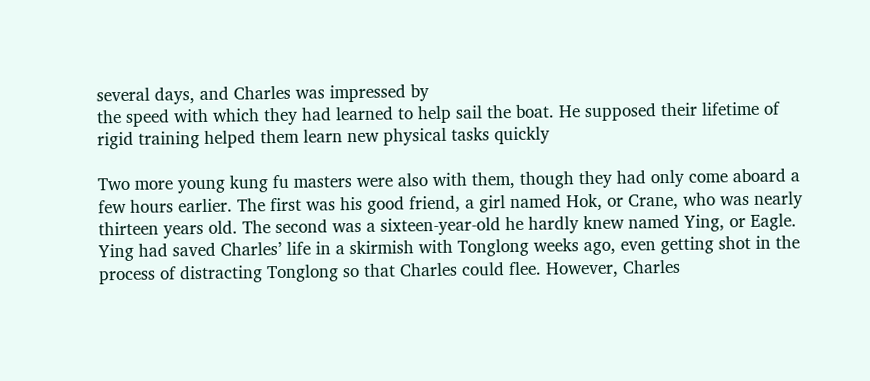several days, and Charles was impressed by
the speed with which they had learned to help sail the boat. He supposed their lifetime of rigid training helped them learn new physical tasks quickly

Two more young kung fu masters were also with them, though they had only come aboard a few hours earlier. The first was his good friend, a girl named Hok, or Crane, who was nearly thirteen years old. The second was a sixteen-year-old he hardly knew named Ying, or Eagle. Ying had saved Charles’ life in a skirmish with Tonglong weeks ago, even getting shot in the process of distracting Tonglong so that Charles could flee. However, Charles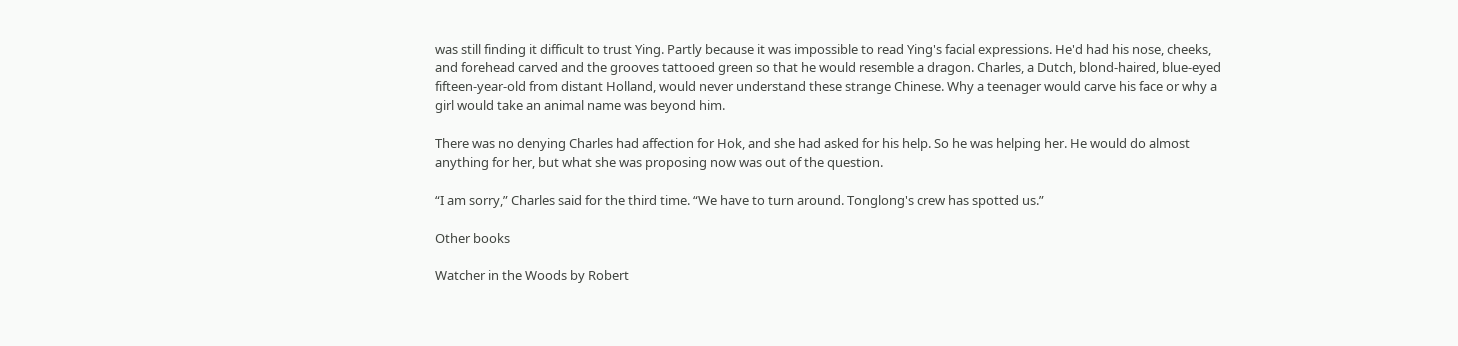was still finding it difficult to trust Ying. Partly because it was impossible to read Ying's facial expressions. He'd had his nose, cheeks, and forehead carved and the grooves tattooed green so that he would resemble a dragon. Charles, a Dutch, blond-haired, blue-eyed fifteen-year-old from distant Holland, would never understand these strange Chinese. Why a teenager would carve his face or why a girl would take an animal name was beyond him.

There was no denying Charles had affection for Hok, and she had asked for his help. So he was helping her. He would do almost anything for her, but what she was proposing now was out of the question.

“I am sorry,” Charles said for the third time. “We have to turn around. Tonglong's crew has spotted us.”

Other books

Watcher in the Woods by Robert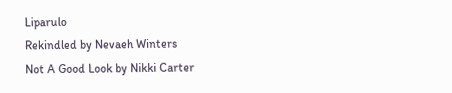Liparulo
Rekindled by Nevaeh Winters
Not A Good Look by Nikki Carter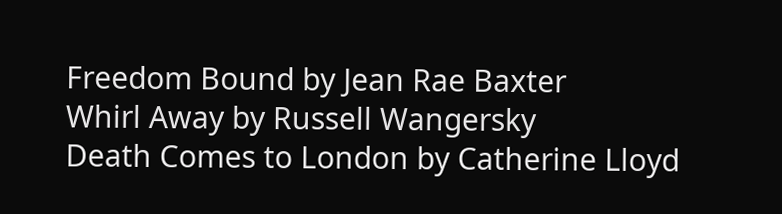Freedom Bound by Jean Rae Baxter
Whirl Away by Russell Wangersky
Death Comes to London by Catherine Lloyd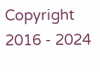Copyright 2016 - 2024